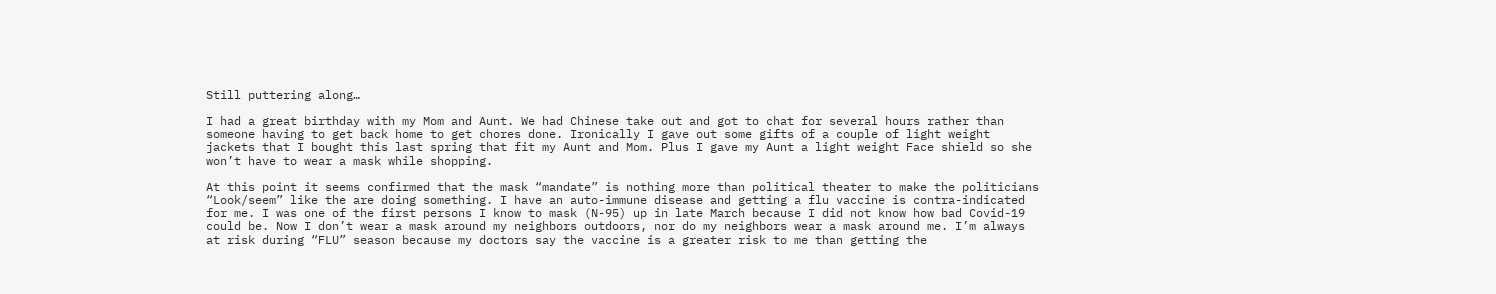Still puttering along…

I had a great birthday with my Mom and Aunt. We had Chinese take out and got to chat for several hours rather than someone having to get back home to get chores done. Ironically I gave out some gifts of a couple of light weight jackets that I bought this last spring that fit my Aunt and Mom. Plus I gave my Aunt a light weight Face shield so she won’t have to wear a mask while shopping.

At this point it seems confirmed that the mask “mandate” is nothing more than political theater to make the politicians “Look/seem” like the are doing something. I have an auto-immune disease and getting a flu vaccine is contra-indicated for me. I was one of the first persons I know to mask (N-95) up in late March because I did not know how bad Covid-19 could be. Now I don’t wear a mask around my neighbors outdoors, nor do my neighbors wear a mask around me. I’m always at risk during “FLU” season because my doctors say the vaccine is a greater risk to me than getting the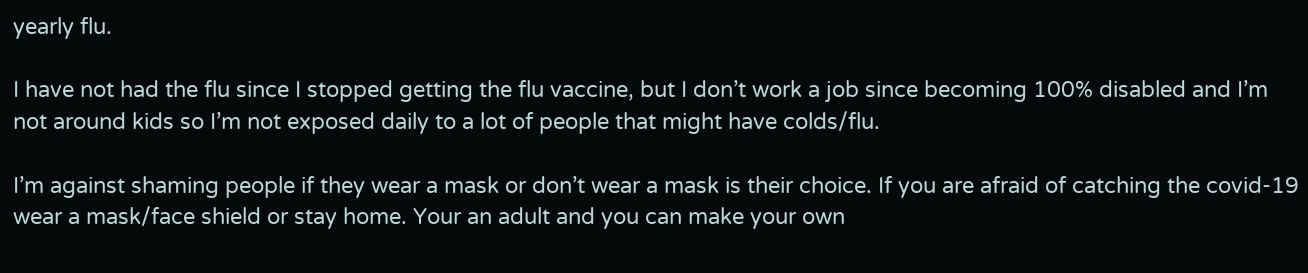yearly flu.

I have not had the flu since I stopped getting the flu vaccine, but I don’t work a job since becoming 100% disabled and I’m not around kids so I’m not exposed daily to a lot of people that might have colds/flu.

I’m against shaming people if they wear a mask or don’t wear a mask is their choice. If you are afraid of catching the covid-19 wear a mask/face shield or stay home. Your an adult and you can make your own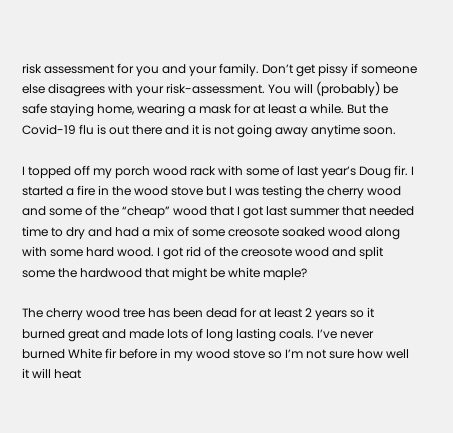risk assessment for you and your family. Don’t get pissy if someone else disagrees with your risk-assessment. You will (probably) be safe staying home, wearing a mask for at least a while. But the Covid-19 flu is out there and it is not going away anytime soon.

I topped off my porch wood rack with some of last year’s Doug fir. I started a fire in the wood stove but I was testing the cherry wood and some of the “cheap” wood that I got last summer that needed time to dry and had a mix of some creosote soaked wood along with some hard wood. I got rid of the creosote wood and split some the hardwood that might be white maple?

The cherry wood tree has been dead for at least 2 years so it burned great and made lots of long lasting coals. I’ve never burned White fir before in my wood stove so I’m not sure how well it will heat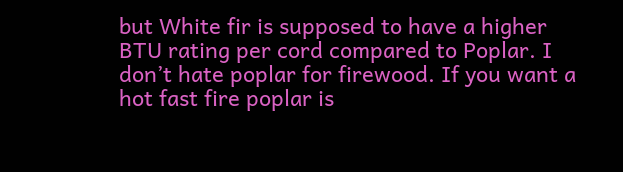but White fir is supposed to have a higher BTU rating per cord compared to Poplar. I don’t hate poplar for firewood. If you want a hot fast fire poplar is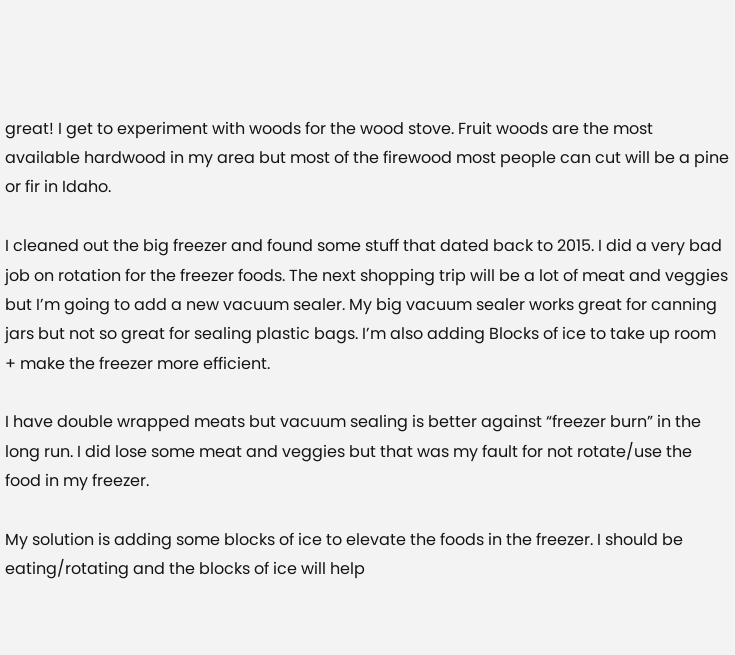great! I get to experiment with woods for the wood stove. Fruit woods are the most available hardwood in my area but most of the firewood most people can cut will be a pine or fir in Idaho.

I cleaned out the big freezer and found some stuff that dated back to 2015. I did a very bad job on rotation for the freezer foods. The next shopping trip will be a lot of meat and veggies but I’m going to add a new vacuum sealer. My big vacuum sealer works great for canning jars but not so great for sealing plastic bags. I’m also adding Blocks of ice to take up room + make the freezer more efficient.

I have double wrapped meats but vacuum sealing is better against “freezer burn” in the long run. I did lose some meat and veggies but that was my fault for not rotate/use the food in my freezer.

My solution is adding some blocks of ice to elevate the foods in the freezer. I should be eating/rotating and the blocks of ice will help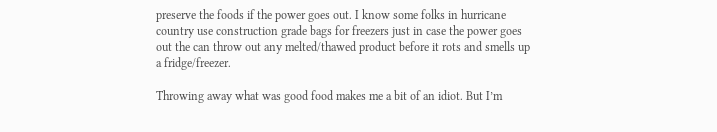preserve the foods if the power goes out. I know some folks in hurricane country use construction grade bags for freezers just in case the power goes out the can throw out any melted/thawed product before it rots and smells up a fridge/freezer.

Throwing away what was good food makes me a bit of an idiot. But I’m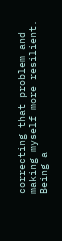correcting that problem and making myself more resilient. Being a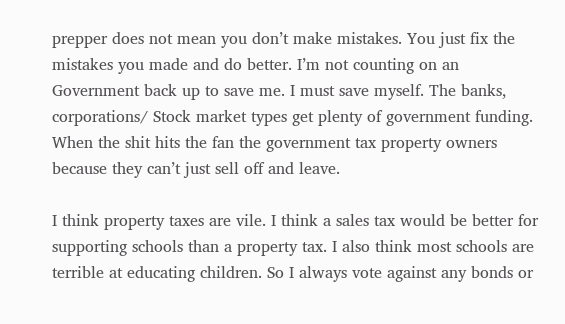prepper does not mean you don’t make mistakes. You just fix the mistakes you made and do better. I’m not counting on an Government back up to save me. I must save myself. The banks, corporations/ Stock market types get plenty of government funding. When the shit hits the fan the government tax property owners because they can’t just sell off and leave.

I think property taxes are vile. I think a sales tax would be better for supporting schools than a property tax. I also think most schools are terrible at educating children. So I always vote against any bonds or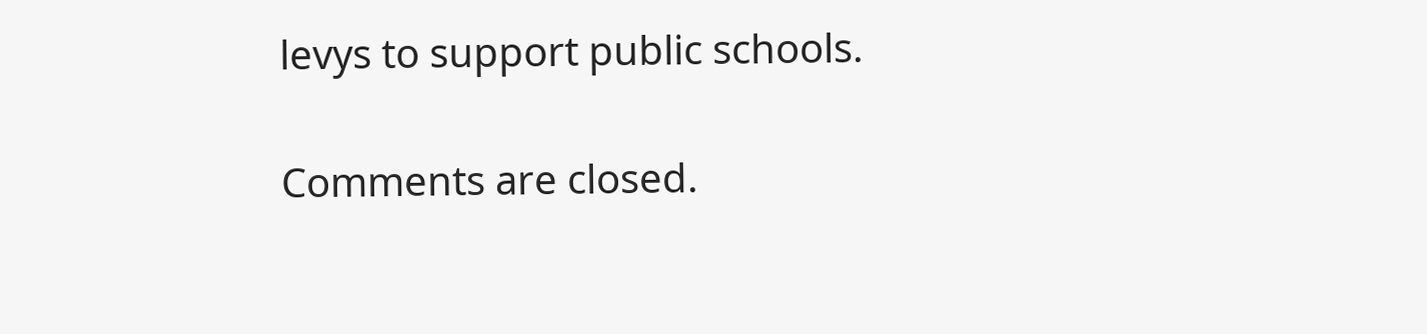levys to support public schools.

Comments are closed.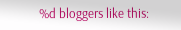%d bloggers like this: